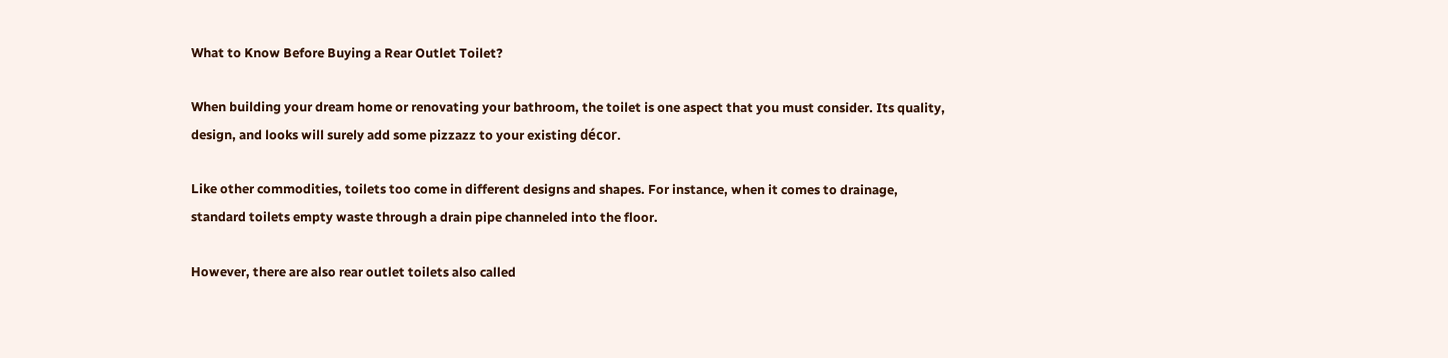What to Know Before Buying a Rear Outlet Toilet?

When building your dream home or renovating your bathroom, the toilet is one aspect that you must consider. Its quality, design, and looks will surely add some pizzazz to your existing décor.

Like other commodities, toilets too come in different designs and shapes. For instance, when it comes to drainage, standard toilets empty waste through a drain pipe channeled into the floor.

However, there are also rear outlet toilets also called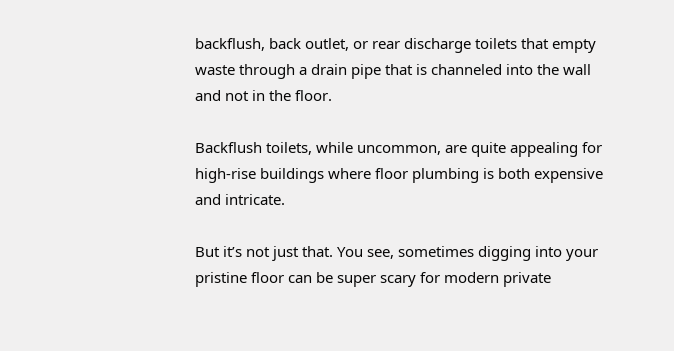backflush, back outlet, or rear discharge toilets that empty waste through a drain pipe that is channeled into the wall and not in the floor.

Backflush toilets, while uncommon, are quite appealing for high-rise buildings where floor plumbing is both expensive and intricate.

But it’s not just that. You see, sometimes digging into your pristine floor can be super scary for modern private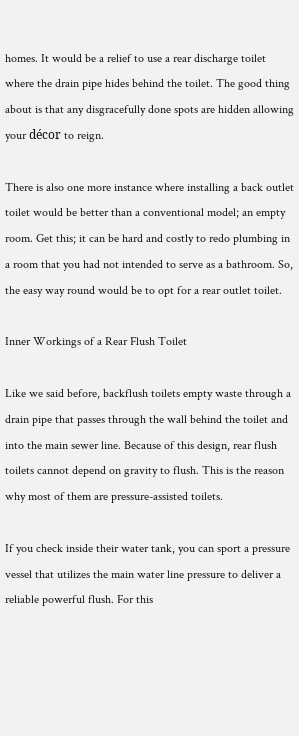homes. It would be a relief to use a rear discharge toilet where the drain pipe hides behind the toilet. The good thing about is that any disgracefully done spots are hidden allowing your décor to reign.

There is also one more instance where installing a back outlet toilet would be better than a conventional model; an empty room. Get this; it can be hard and costly to redo plumbing in a room that you had not intended to serve as a bathroom. So, the easy way round would be to opt for a rear outlet toilet.

Inner Workings of a Rear Flush Toilet

Like we said before, backflush toilets empty waste through a drain pipe that passes through the wall behind the toilet and into the main sewer line. Because of this design, rear flush toilets cannot depend on gravity to flush. This is the reason why most of them are pressure-assisted toilets.

If you check inside their water tank, you can sport a pressure vessel that utilizes the main water line pressure to deliver a reliable powerful flush. For this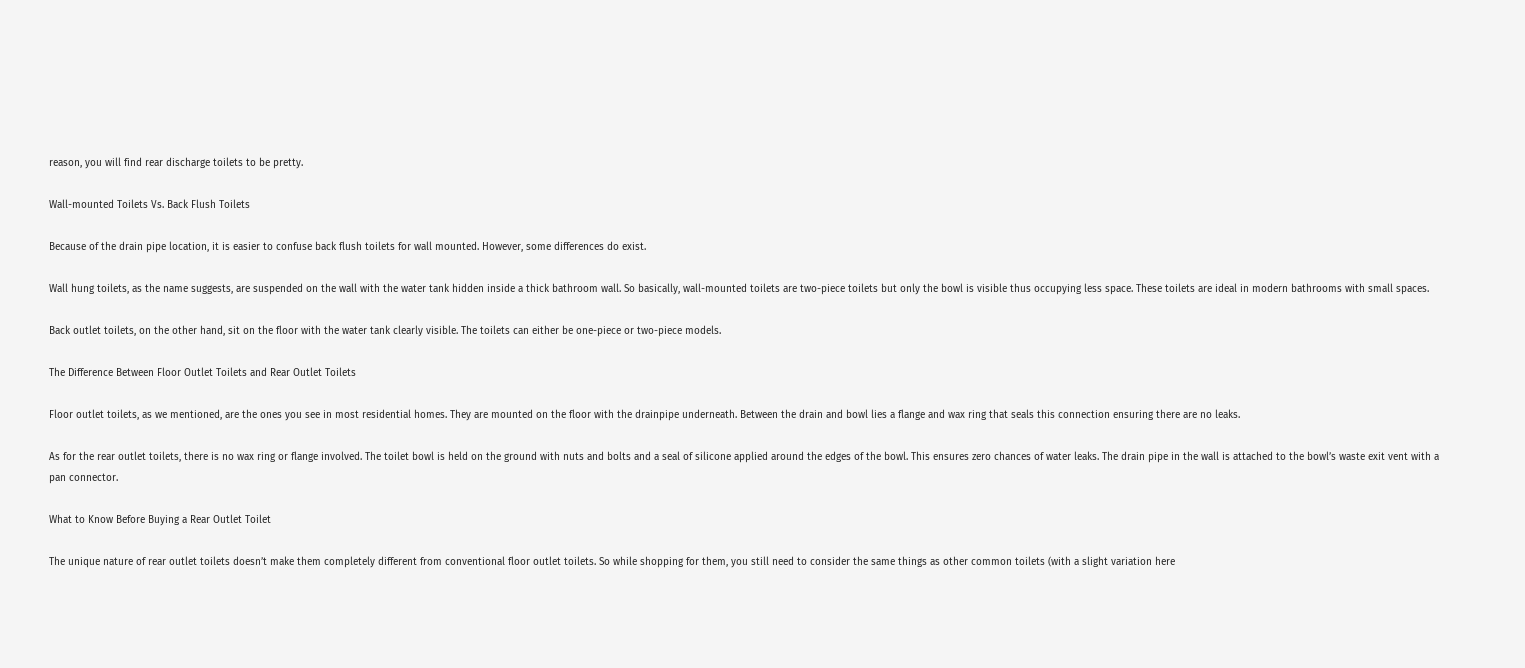reason, you will find rear discharge toilets to be pretty.

Wall-mounted Toilets Vs. Back Flush Toilets

Because of the drain pipe location, it is easier to confuse back flush toilets for wall mounted. However, some differences do exist.

Wall hung toilets, as the name suggests, are suspended on the wall with the water tank hidden inside a thick bathroom wall. So basically, wall-mounted toilets are two-piece toilets but only the bowl is visible thus occupying less space. These toilets are ideal in modern bathrooms with small spaces.

Back outlet toilets, on the other hand, sit on the floor with the water tank clearly visible. The toilets can either be one-piece or two-piece models.

The Difference Between Floor Outlet Toilets and Rear Outlet Toilets

Floor outlet toilets, as we mentioned, are the ones you see in most residential homes. They are mounted on the floor with the drainpipe underneath. Between the drain and bowl lies a flange and wax ring that seals this connection ensuring there are no leaks.

As for the rear outlet toilets, there is no wax ring or flange involved. The toilet bowl is held on the ground with nuts and bolts and a seal of silicone applied around the edges of the bowl. This ensures zero chances of water leaks. The drain pipe in the wall is attached to the bowl’s waste exit vent with a pan connector.

What to Know Before Buying a Rear Outlet Toilet

The unique nature of rear outlet toilets doesn’t make them completely different from conventional floor outlet toilets. So while shopping for them, you still need to consider the same things as other common toilets (with a slight variation here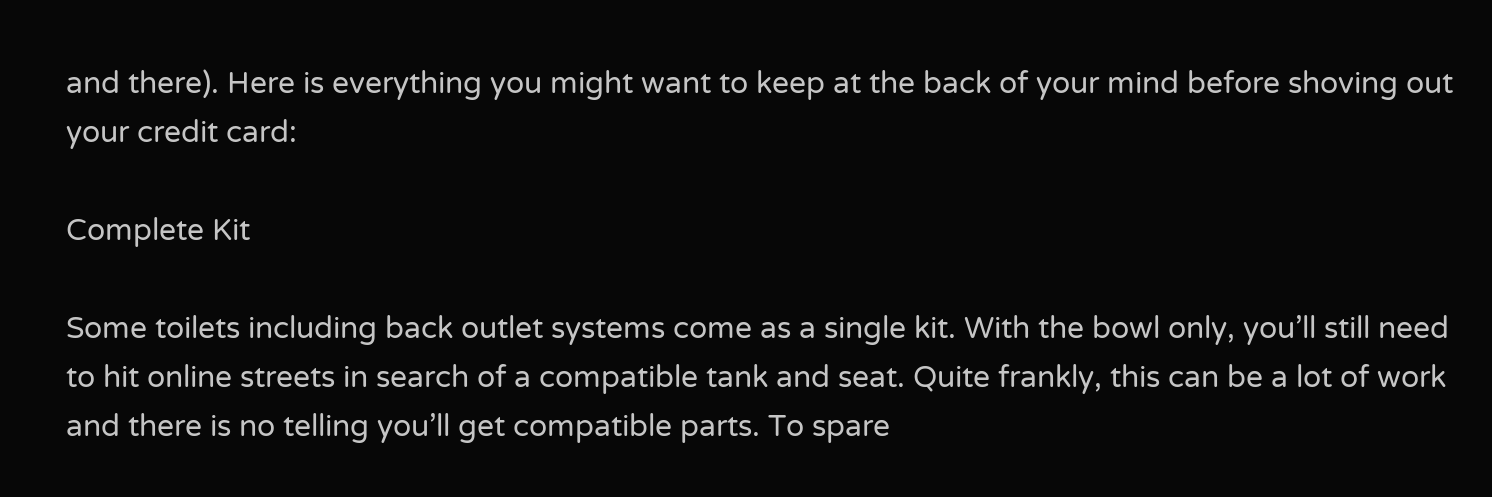and there). Here is everything you might want to keep at the back of your mind before shoving out your credit card:

Complete Kit

Some toilets including back outlet systems come as a single kit. With the bowl only, you’ll still need to hit online streets in search of a compatible tank and seat. Quite frankly, this can be a lot of work and there is no telling you’ll get compatible parts. To spare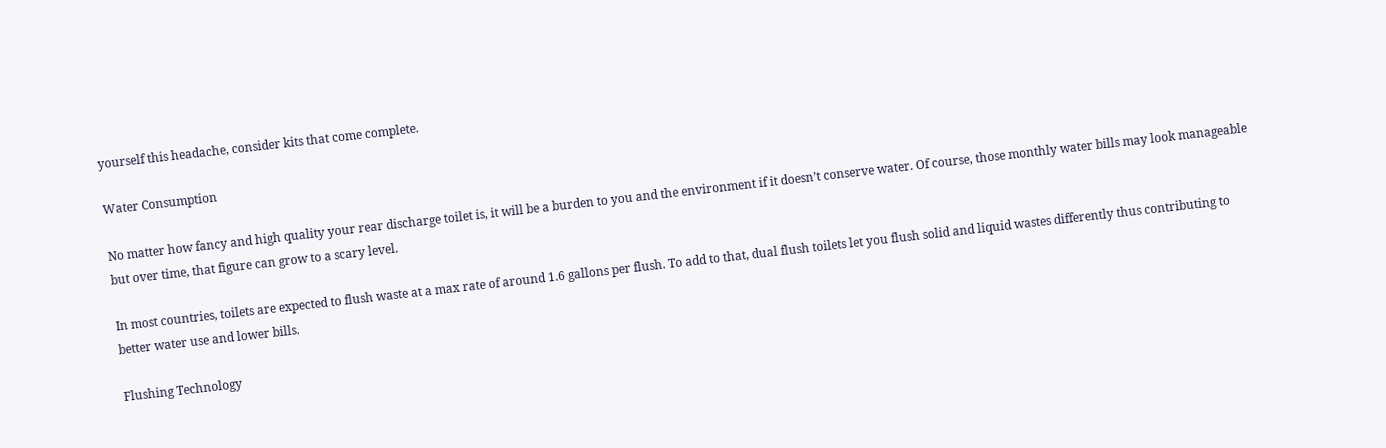yourself this headache, consider kits that come complete.

Water Consumption

No matter how fancy and high quality your rear discharge toilet is, it will be a burden to you and the environment if it doesn’t conserve water. Of course, those monthly water bills may look manageable but over time, that figure can grow to a scary level.

In most countries, toilets are expected to flush waste at a max rate of around 1.6 gallons per flush. To add to that, dual flush toilets let you flush solid and liquid wastes differently thus contributing to better water use and lower bills.

Flushing Technology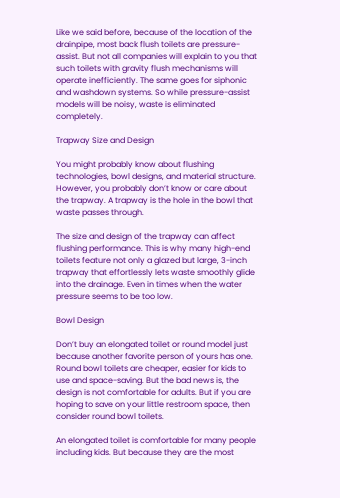Like we said before, because of the location of the drainpipe, most back flush toilets are pressure- assist. But not all companies will explain to you that such toilets with gravity flush mechanisms will operate inefficiently. The same goes for siphonic and washdown systems. So while pressure-assist models will be noisy, waste is eliminated completely.

Trapway Size and Design

You might probably know about flushing technologies, bowl designs, and material structure. However, you probably don’t know or care about the trapway. A trapway is the hole in the bowl that waste passes through.

The size and design of the trapway can affect flushing performance. This is why many high-end toilets feature not only a glazed but large, 3-inch trapway that effortlessly lets waste smoothly glide into the drainage. Even in times when the water pressure seems to be too low.

Bowl Design

Don’t buy an elongated toilet or round model just because another favorite person of yours has one. Round bowl toilets are cheaper, easier for kids to use and space-saving. But the bad news is, the design is not comfortable for adults. But if you are hoping to save on your little restroom space, then consider round bowl toilets.

An elongated toilet is comfortable for many people including kids. But because they are the most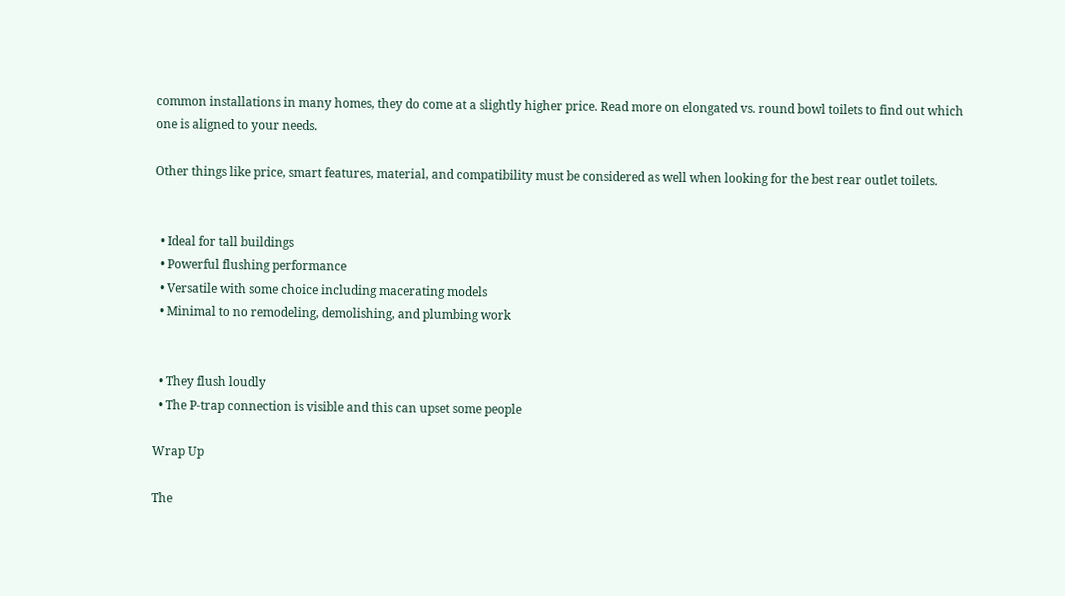common installations in many homes, they do come at a slightly higher price. Read more on elongated vs. round bowl toilets to find out which one is aligned to your needs.

Other things like price, smart features, material, and compatibility must be considered as well when looking for the best rear outlet toilets.


  • Ideal for tall buildings
  • Powerful flushing performance
  • Versatile with some choice including macerating models
  • Minimal to no remodeling, demolishing, and plumbing work


  • They flush loudly
  • The P-trap connection is visible and this can upset some people

Wrap Up

The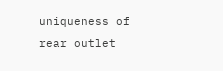uniqueness of rear outlet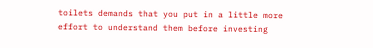toilets demands that you put in a little more effort to understand them before investing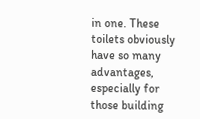in one. These toilets obviously have so many advantages, especially for those building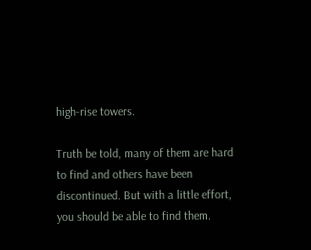high-rise towers.

Truth be told, many of them are hard to find and others have been discontinued. But with a little effort, you should be able to find them.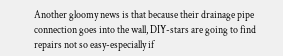Another gloomy news is that because their drainage pipe connection goes into the wall, DIY-stars are going to find repairs not so easy-especially if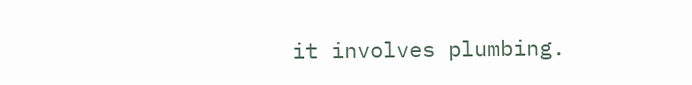it involves plumbing.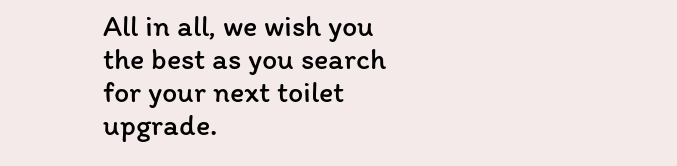All in all, we wish you the best as you search for your next toilet upgrade.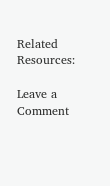Related Resources:

Leave a Comment